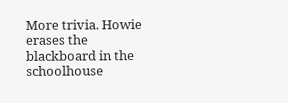More trivia. Howie erases the blackboard in the schoolhouse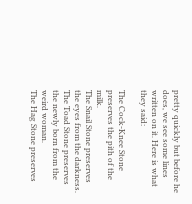pretty quickly but before he does, we see some lines written on it. Here is what they said:

The Cock-Knee Stone preserves the pith of the milk.
The Snail Stone preserves the eyes from the darkness.
The Toad Stone preserves the newly born from the weird woman.
The Hag Stone preserves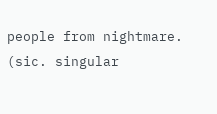people from nightmare. (sic. singular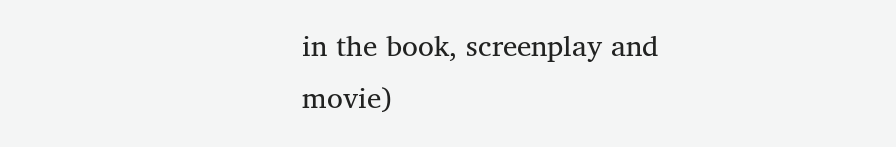in the book, screenplay and movie)